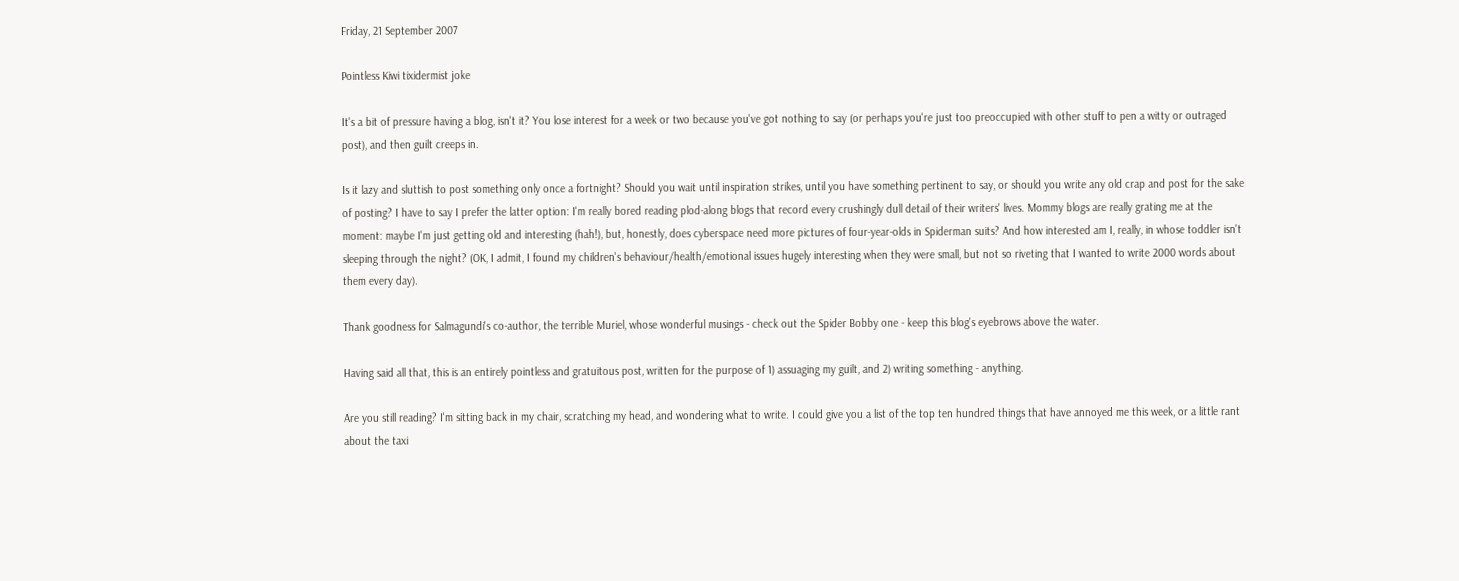Friday, 21 September 2007

Pointless Kiwi tixidermist joke

It's a bit of pressure having a blog, isn't it? You lose interest for a week or two because you've got nothing to say (or perhaps you're just too preoccupied with other stuff to pen a witty or outraged post), and then guilt creeps in.

Is it lazy and sluttish to post something only once a fortnight? Should you wait until inspiration strikes, until you have something pertinent to say, or should you write any old crap and post for the sake of posting? I have to say I prefer the latter option: I'm really bored reading plod-along blogs that record every crushingly dull detail of their writers' lives. Mommy blogs are really grating me at the moment: maybe I'm just getting old and interesting (hah!), but, honestly, does cyberspace need more pictures of four-year-olds in Spiderman suits? And how interested am I, really, in whose toddler isn't sleeping through the night? (OK, I admit, I found my children's behaviour/health/emotional issues hugely interesting when they were small, but not so riveting that I wanted to write 2000 words about them every day).

Thank goodness for Salmagundi's co-author, the terrible Muriel, whose wonderful musings - check out the Spider Bobby one - keep this blog's eyebrows above the water.

Having said all that, this is an entirely pointless and gratuitous post, written for the purpose of 1) assuaging my guilt, and 2) writing something - anything.

Are you still reading? I'm sitting back in my chair, scratching my head, and wondering what to write. I could give you a list of the top ten hundred things that have annoyed me this week, or a little rant about the taxi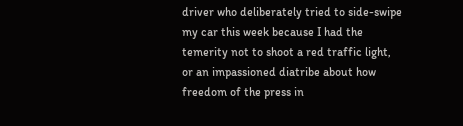driver who deliberately tried to side-swipe my car this week because I had the temerity not to shoot a red traffic light, or an impassioned diatribe about how freedom of the press in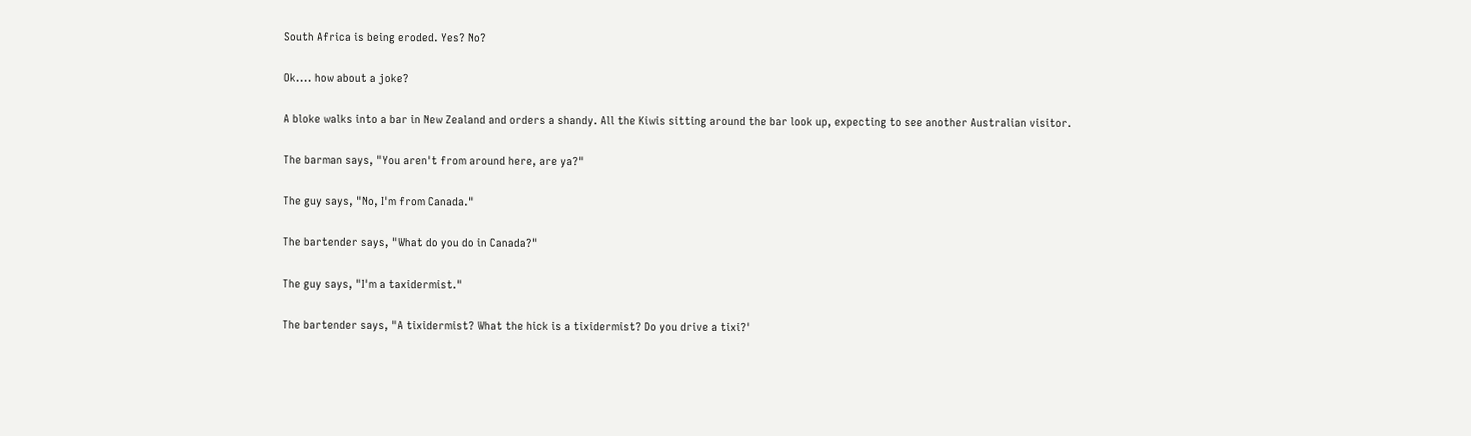South Africa is being eroded. Yes? No?

Ok.... how about a joke?

A bloke walks into a bar in New Zealand and orders a shandy. All the Kiwis sitting around the bar look up, expecting to see another Australian visitor.

The barman says, "You aren't from around here, are ya?"

The guy says, "No, I'm from Canada."

The bartender says, "What do you do in Canada?"

The guy says, "I'm a taxidermist."

The bartender says, "A tixidermist? What the hick is a tixidermist? Do you drive a tixi?'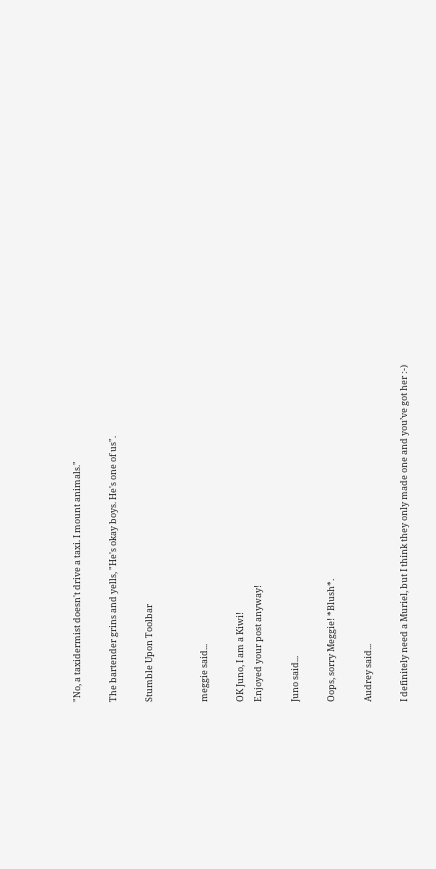"No, a taxidermist doesn't drive a taxi. I mount animals."

The bartender grins and yells, "He's okay boys. He's one of us".

Stumble Upon Toolbar


meggie said...

OK Juno, I am a Kiwi!
Enjoyed your post anyway!

Juno said...

Oops, sorry Meggie! *Blush*.

Audrey said...

I definitely need a Muriel, but I think they only made one and you’ve got her :-)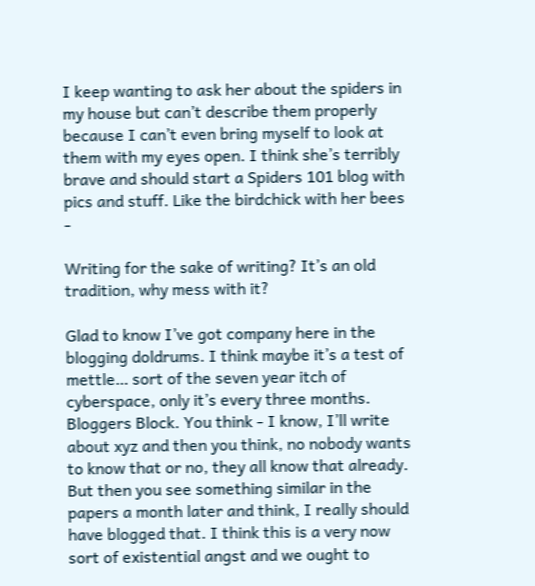I keep wanting to ask her about the spiders in my house but can’t describe them properly because I can’t even bring myself to look at them with my eyes open. I think she’s terribly brave and should start a Spiders 101 blog with pics and stuff. Like the birdchick with her bees -

Writing for the sake of writing? It’s an old tradition, why mess with it?

Glad to know I’ve got company here in the blogging doldrums. I think maybe it’s a test of mettle… sort of the seven year itch of cyberspace, only it’s every three months. Bloggers Block. You think - I know, I’ll write about xyz and then you think, no nobody wants to know that or no, they all know that already. But then you see something similar in the papers a month later and think, I really should have blogged that. I think this is a very now sort of existential angst and we ought to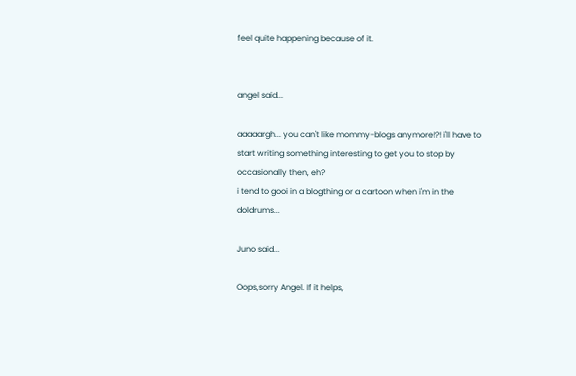feel quite happening because of it.


angel said...

aaaaargh... you can't like mommy-blogs anymore!?! i'll have to start writing something interesting to get you to stop by occasionally then, eh?
i tend to gooi in a blogthing or a cartoon when i'm in the doldrums...

Juno said...

Oops,sorry Angel. If it helps,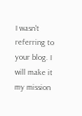I wasn't referring to your blog. I will make it my mission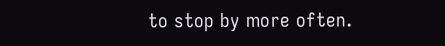to stop by more often.